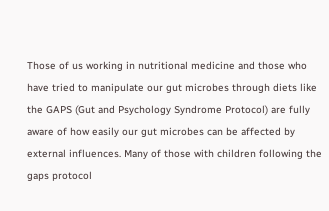Those of us working in nutritional medicine and those who have tried to manipulate our gut microbes through diets like the GAPS (Gut and Psychology Syndrome Protocol) are fully aware of how easily our gut microbes can be affected by external influences. Many of those with children following the gaps protocol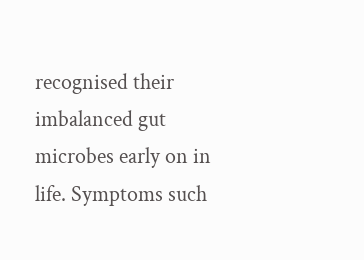recognised their imbalanced gut microbes early on in life. Symptoms such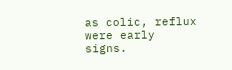as colic, reflux were early signs.